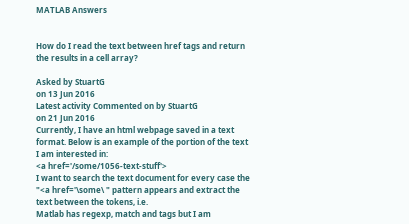MATLAB Answers


How do I read the text between href tags and return the results in a cell array?

Asked by StuartG
on 13 Jun 2016
Latest activity Commented on by StuartG
on 21 Jun 2016
Currently, I have an html webpage saved in a text format. Below is an example of the portion of the text I am interested in:
<a href='/some/1056-text-stuff'>
I want to search the text document for every case the "<a href='\some\ " pattern appears and extract the text between the tokens, i.e.
Matlab has regexp, match and tags but I am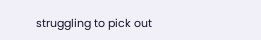struggling to pick out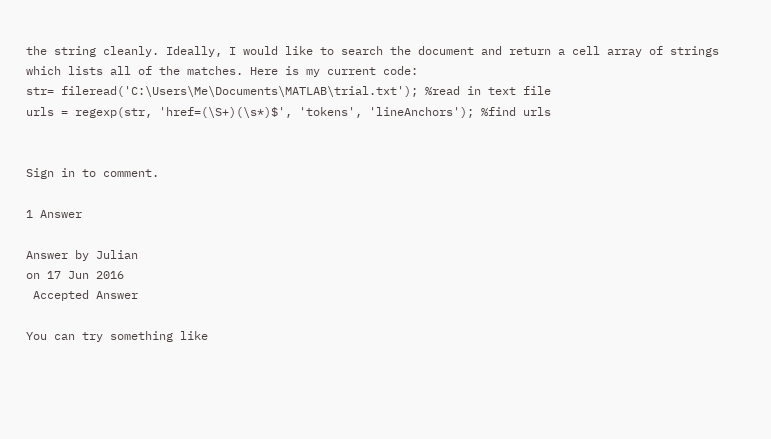the string cleanly. Ideally, I would like to search the document and return a cell array of strings which lists all of the matches. Here is my current code:
str= fileread('C:\Users\Me\Documents\MATLAB\trial.txt'); %read in text file
urls = regexp(str, 'href=(\S+)(\s*)$', 'tokens', 'lineAnchors'); %find urls


Sign in to comment.

1 Answer

Answer by Julian
on 17 Jun 2016
 Accepted Answer

You can try something like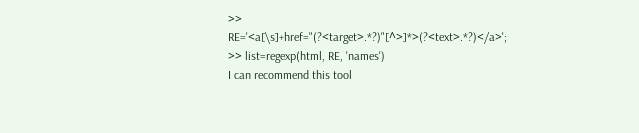>> RE='<a[\s]+href="(?<target>.*?)"[^>]*>(?<text>.*?)</a>';
>> list=regexp(html, RE, 'names')
I can recommend this tool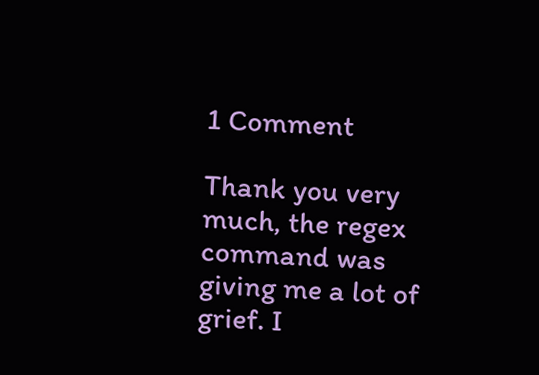1 Comment

Thank you very much, the regex command was giving me a lot of grief. I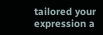tailored your expression a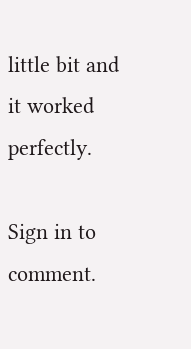little bit and it worked perfectly.

Sign in to comment.